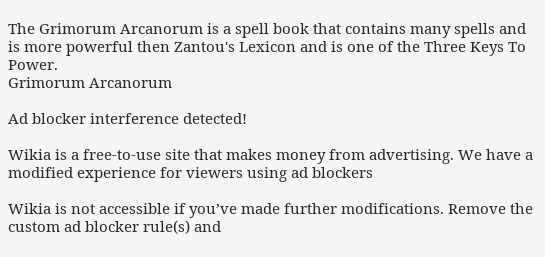The Grimorum Arcanorum is a spell book that contains many spells and is more powerful then Zantou's Lexicon and is one of the Three Keys To Power.
Grimorum Arcanorum

Ad blocker interference detected!

Wikia is a free-to-use site that makes money from advertising. We have a modified experience for viewers using ad blockers

Wikia is not accessible if you’ve made further modifications. Remove the custom ad blocker rule(s) and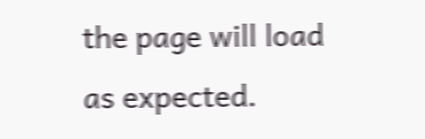the page will load as expected.